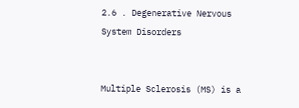2.6 . Degenerative Nervous System Disorders


Multiple Sclerosis (MS) is a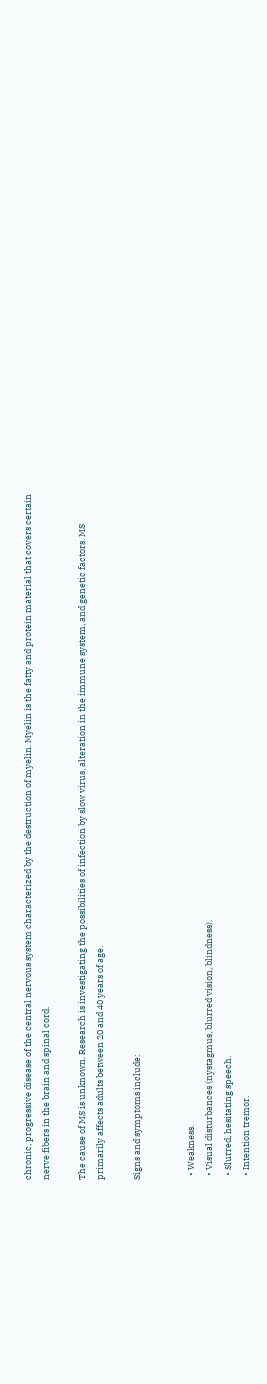chronic, progressive disease of the central nervous system characterized by the destruction of myelin. Myelin is the fatty and protein material that covers certain nerve fibers in the brain and spinal cord.

The cause of MS is unknown. Research is investigating the possibilities of infection by slow virus, alteration in the immune system, and genetic factors. MS primarily affects adults between 20 and 40 years of age.

Signs and symptoms include:


  • Weakness.
  • Visual disturbances (nystagmus, blurred vision, blindness).
  • Slurred, hesitating speech.
  • Intention tremor.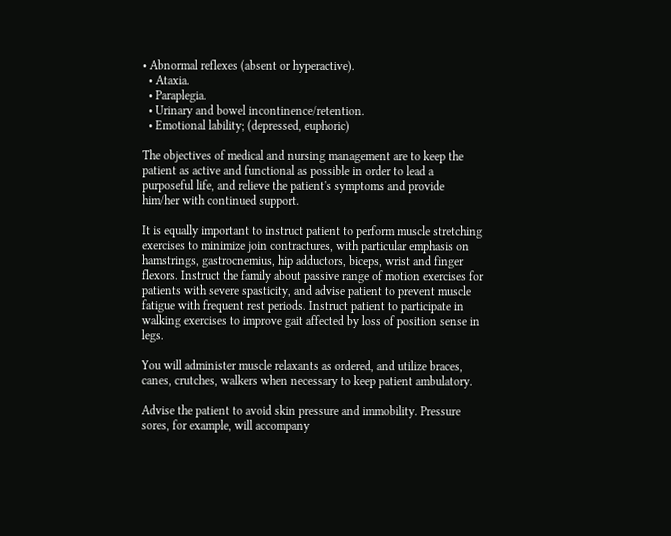• Abnormal reflexes (absent or hyperactive).
  • Ataxia.
  • Paraplegia.
  • Urinary and bowel incontinence/retention.
  • Emotional lability; (depressed, euphoric)

The objectives of medical and nursing management are to keep the patient as active and functional as possible in order to lead a purposeful life, and relieve the patient's symptoms and provide him/her with continued support.

It is equally important to instruct patient to perform muscle stretching exercises to minimize join contractures, with particular emphasis on hamstrings, gastrocnemius, hip adductors, biceps, wrist and finger flexors. Instruct the family about passive range of motion exercises for patients with severe spasticity, and advise patient to prevent muscle fatigue with frequent rest periods. Instruct patient to participate in walking exercises to improve gait affected by loss of position sense in legs.

You will administer muscle relaxants as ordered, and utilize braces, canes, crutches, walkers when necessary to keep patient ambulatory.

Advise the patient to avoid skin pressure and immobility. Pressure sores, for example, will accompany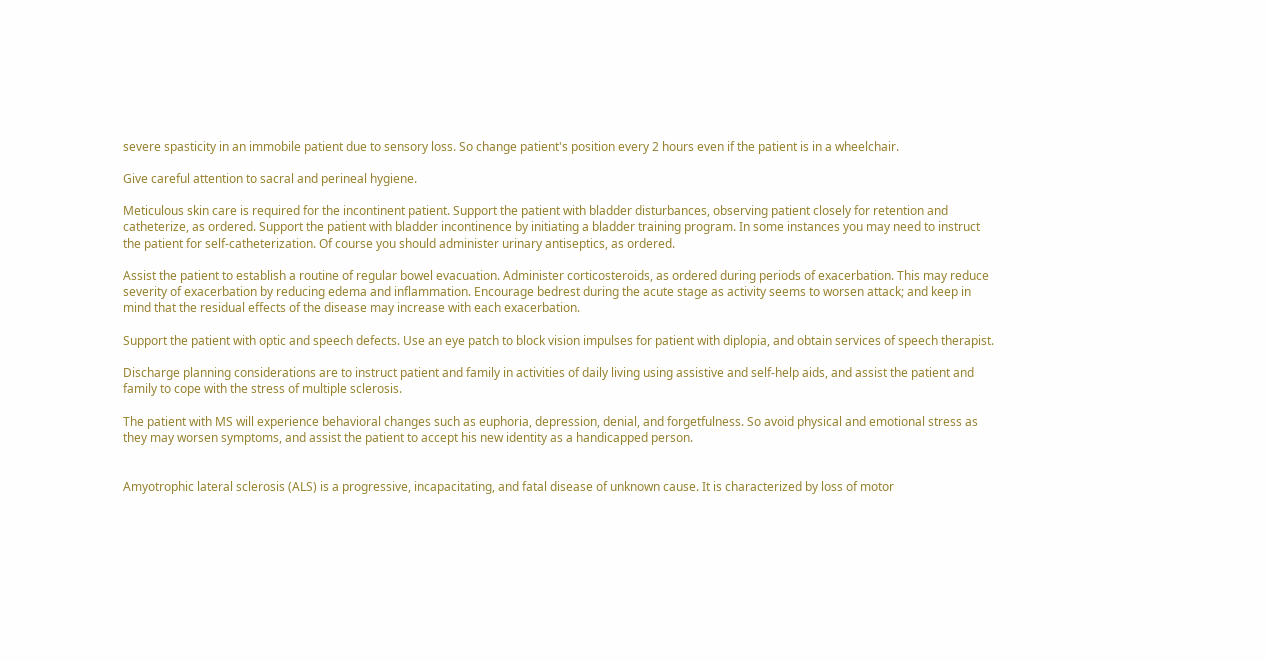severe spasticity in an immobile patient due to sensory loss. So change patient's position every 2 hours even if the patient is in a wheelchair.

Give careful attention to sacral and perineal hygiene.

Meticulous skin care is required for the incontinent patient. Support the patient with bladder disturbances, observing patient closely for retention and catheterize, as ordered. Support the patient with bladder incontinence by initiating a bladder training program. In some instances you may need to instruct the patient for self-catheterization. Of course you should administer urinary antiseptics, as ordered.

Assist the patient to establish a routine of regular bowel evacuation. Administer corticosteroids, as ordered during periods of exacerbation. This may reduce severity of exacerbation by reducing edema and inflammation. Encourage bedrest during the acute stage as activity seems to worsen attack; and keep in mind that the residual effects of the disease may increase with each exacerbation.

Support the patient with optic and speech defects. Use an eye patch to block vision impulses for patient with diplopia, and obtain services of speech therapist.

Discharge planning considerations are to instruct patient and family in activities of daily living using assistive and self-help aids, and assist the patient and family to cope with the stress of multiple sclerosis.

The patient with MS will experience behavioral changes such as euphoria, depression, denial, and forgetfulness. So avoid physical and emotional stress as they may worsen symptoms, and assist the patient to accept his new identity as a handicapped person.


Amyotrophic lateral sclerosis (ALS) is a progressive, incapacitating, and fatal disease of unknown cause. It is characterized by loss of motor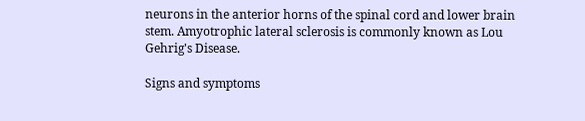neurons in the anterior horns of the spinal cord and lower brain stem. Amyotrophic lateral sclerosis is commonly known as Lou Gehrig's Disease.

Signs and symptoms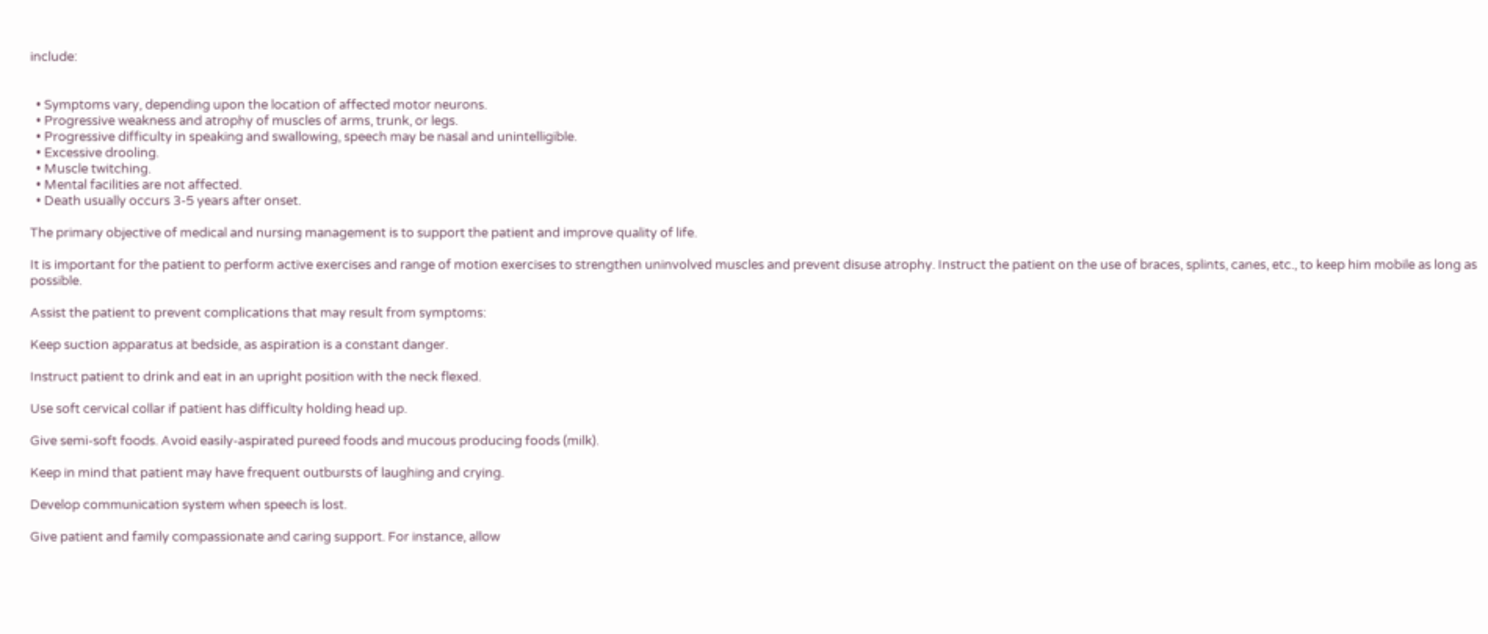include:


  • Symptoms vary, depending upon the location of affected motor neurons.
  • Progressive weakness and atrophy of muscles of arms, trunk, or legs.
  • Progressive difficulty in speaking and swallowing, speech may be nasal and unintelligible.
  • Excessive drooling.
  • Muscle twitching.
  • Mental facilities are not affected.
  • Death usually occurs 3-5 years after onset.

The primary objective of medical and nursing management is to support the patient and improve quality of life.

It is important for the patient to perform active exercises and range of motion exercises to strengthen uninvolved muscles and prevent disuse atrophy. Instruct the patient on the use of braces, splints, canes, etc., to keep him mobile as long as possible.

Assist the patient to prevent complications that may result from symptoms:

Keep suction apparatus at bedside, as aspiration is a constant danger.

Instruct patient to drink and eat in an upright position with the neck flexed.

Use soft cervical collar if patient has difficulty holding head up.

Give semi-soft foods. Avoid easily-aspirated pureed foods and mucous producing foods (milk).

Keep in mind that patient may have frequent outbursts of laughing and crying.

Develop communication system when speech is lost.

Give patient and family compassionate and caring support. For instance, allow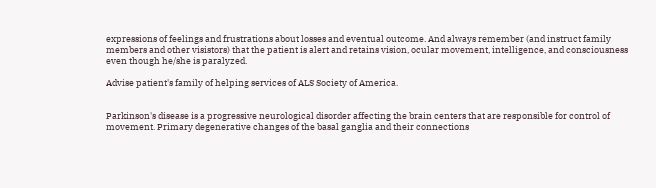expressions of feelings and frustrations about losses and eventual outcome. And always remember (and instruct family members and other visistors) that the patient is alert and retains vision, ocular movement, intelligence, and consciousness even though he/she is paralyzed.

Advise patient's family of helping services of ALS Society of America.


Parkinson's disease is a progressive neurological disorder affecting the brain centers that are responsible for control of movement. Primary degenerative changes of the basal ganglia and their connections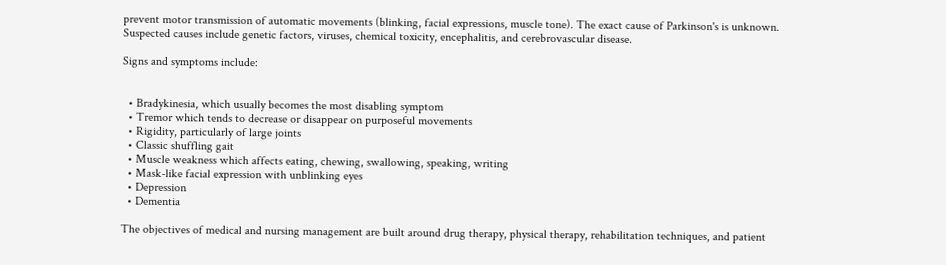prevent motor transmission of automatic movements (blinking, facial expressions, muscle tone). The exact cause of Parkinson's is unknown. Suspected causes include genetic factors, viruses, chemical toxicity, encephalitis, and cerebrovascular disease.

Signs and symptoms include:


  • Bradykinesia, which usually becomes the most disabling symptom
  • Tremor which tends to decrease or disappear on purposeful movements
  • Rigidity, particularly of large joints
  • Classic shuffling gait
  • Muscle weakness which affects eating, chewing, swallowing, speaking, writing
  • Mask-like facial expression with unblinking eyes
  • Depression
  • Dementia

The objectives of medical and nursing management are built around drug therapy, physical therapy, rehabilitation techniques, and patient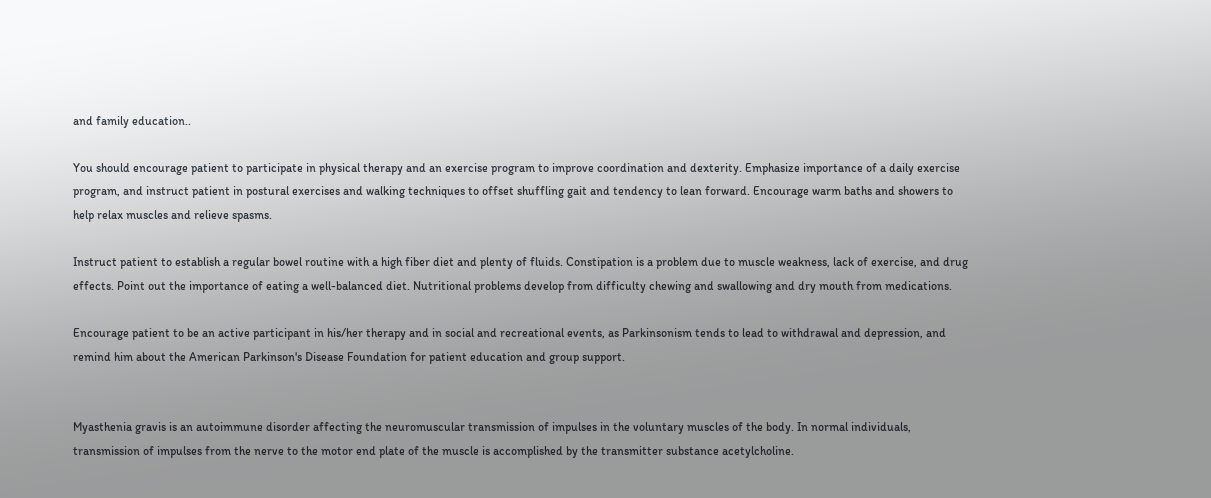and family education..

You should encourage patient to participate in physical therapy and an exercise program to improve coordination and dexterity. Emphasize importance of a daily exercise program, and instruct patient in postural exercises and walking techniques to offset shuffling gait and tendency to lean forward. Encourage warm baths and showers to help relax muscles and relieve spasms.

Instruct patient to establish a regular bowel routine with a high fiber diet and plenty of fluids. Constipation is a problem due to muscle weakness, lack of exercise, and drug effects. Point out the importance of eating a well-balanced diet. Nutritional problems develop from difficulty chewing and swallowing and dry mouth from medications.

Encourage patient to be an active participant in his/her therapy and in social and recreational events, as Parkinsonism tends to lead to withdrawal and depression, and remind him about the American Parkinson's Disease Foundation for patient education and group support.


Myasthenia gravis is an autoimmune disorder affecting the neuromuscular transmission of impulses in the voluntary muscles of the body. In normal individuals, transmission of impulses from the nerve to the motor end plate of the muscle is accomplished by the transmitter substance acetylcholine.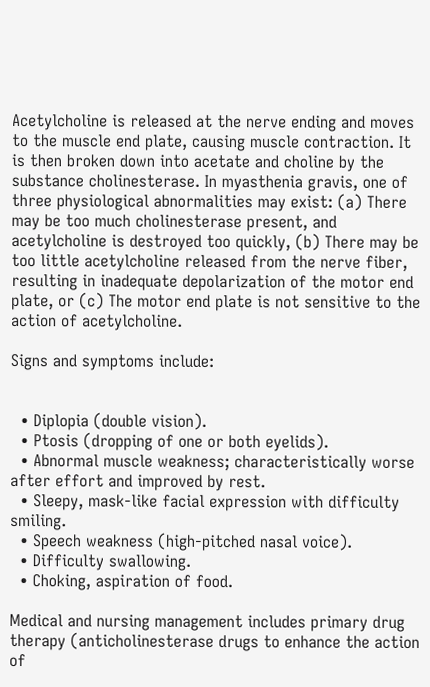Acetylcholine is released at the nerve ending and moves to the muscle end plate, causing muscle contraction. It is then broken down into acetate and choline by the substance cholinesterase. In myasthenia gravis, one of three physiological abnormalities may exist: (a) There may be too much cholinesterase present, and acetylcholine is destroyed too quickly, (b) There may be too little acetylcholine released from the nerve fiber, resulting in inadequate depolarization of the motor end plate, or (c) The motor end plate is not sensitive to the action of acetylcholine.

Signs and symptoms include:


  • Diplopia (double vision).
  • Ptosis (dropping of one or both eyelids).
  • Abnormal muscle weakness; characteristically worse after effort and improved by rest.
  • Sleepy, mask-like facial expression with difficulty smiling.
  • Speech weakness (high-pitched nasal voice).
  • Difficulty swallowing.
  • Choking, aspiration of food.

Medical and nursing management includes primary drug therapy (anticholinesterase drugs to enhance the action of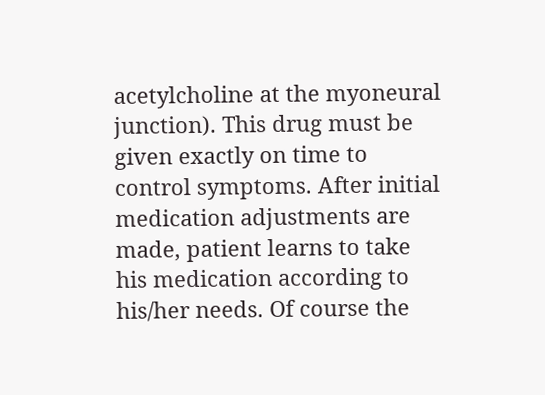acetylcholine at the myoneural junction). This drug must be given exactly on time to control symptoms. After initial medication adjustments are made, patient learns to take his medication according to his/her needs. Of course the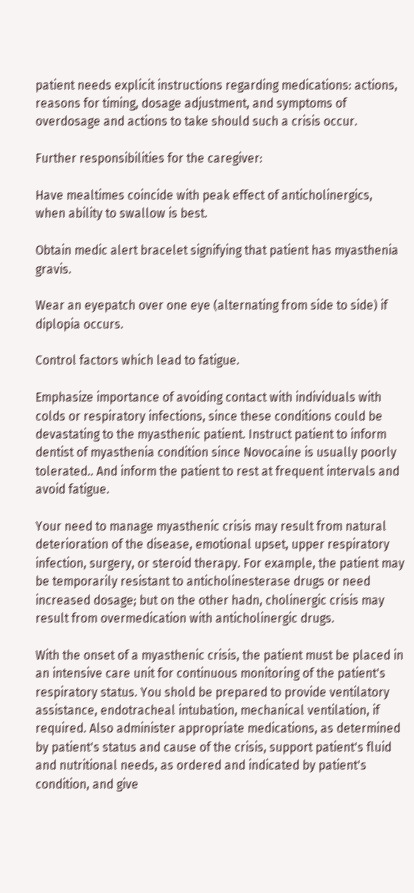patient needs explicit instructions regarding medications: actions, reasons for timing, dosage adjustment, and symptoms of overdosage and actions to take should such a crisis occur.

Further responsibilities for the caregiver:

Have mealtimes coincide with peak effect of anticholinergics, when ability to swallow is best.

Obtain medic alert bracelet signifying that patient has myasthenia gravis.

Wear an eyepatch over one eye (alternating from side to side) if diplopia occurs.

Control factors which lead to fatigue.

Emphasize importance of avoiding contact with individuals with colds or respiratory infections, since these conditions could be devastating to the myasthenic patient. Instruct patient to inform dentist of myasthenia condition since Novocaine is usually poorly tolerated.. And inform the patient to rest at frequent intervals and avoid fatigue.

Your need to manage myasthenic crisis may result from natural deterioration of the disease, emotional upset, upper respiratory infection, surgery, or steroid therapy. For example, the patient may be temporarily resistant to anticholinesterase drugs or need increased dosage; but on the other hadn, cholinergic crisis may result from overmedication with anticholinergic drugs.

With the onset of a myasthenic crisis, the patient must be placed in an intensive care unit for continuous monitoring of the patient's respiratory status. You shold be prepared to provide ventilatory assistance, endotracheal intubation, mechanical ventilation, if required. Also administer appropriate medications, as determined by patient's status and cause of the crisis, support patient's fluid and nutritional needs, as ordered and indicated by patient's condition, and give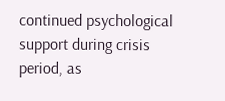continued psychological support during crisis period, as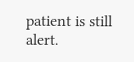patient is still alert.